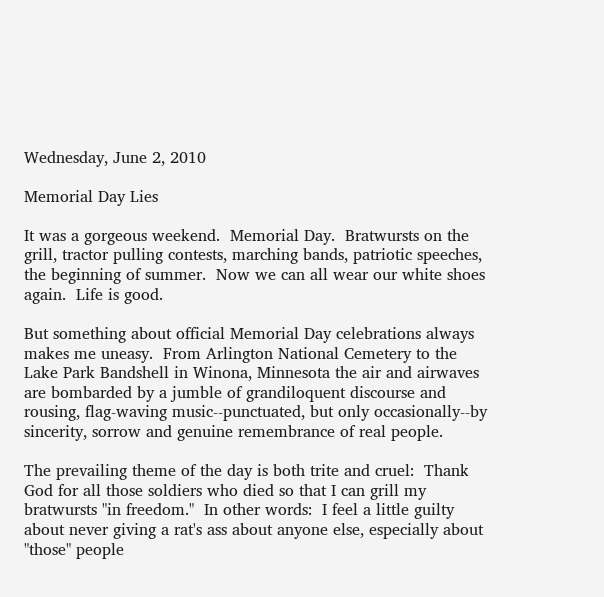Wednesday, June 2, 2010

Memorial Day Lies

It was a gorgeous weekend.  Memorial Day.  Bratwursts on the grill, tractor pulling contests, marching bands, patriotic speeches, the beginning of summer.  Now we can all wear our white shoes again.  Life is good.

But something about official Memorial Day celebrations always makes me uneasy.  From Arlington National Cemetery to the Lake Park Bandshell in Winona, Minnesota the air and airwaves are bombarded by a jumble of grandiloquent discourse and rousing, flag-waving music--punctuated, but only occasionally--by sincerity, sorrow and genuine remembrance of real people.

The prevailing theme of the day is both trite and cruel:  Thank God for all those soldiers who died so that I can grill my bratwursts "in freedom."  In other words:  I feel a little guilty about never giving a rat's ass about anyone else, especially about "those" people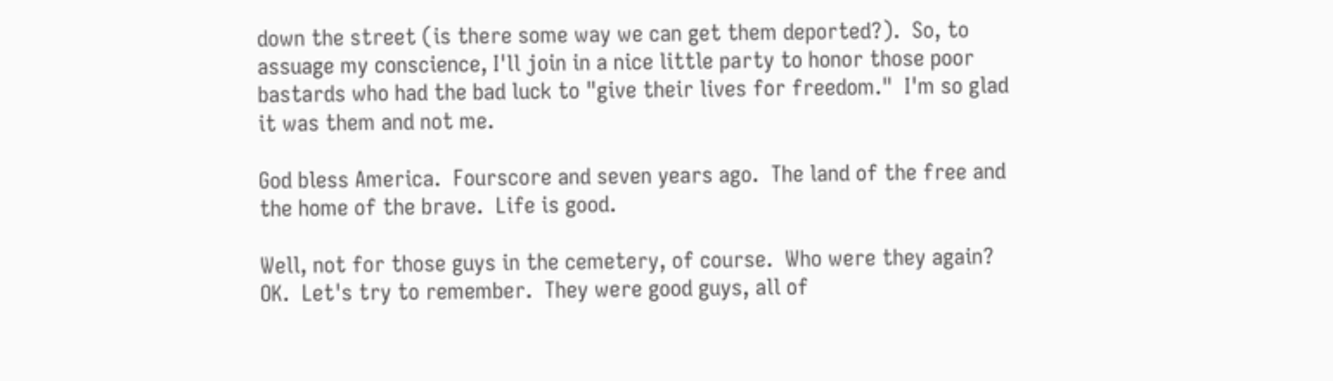down the street (is there some way we can get them deported?).  So, to assuage my conscience, I'll join in a nice little party to honor those poor bastards who had the bad luck to "give their lives for freedom."  I'm so glad it was them and not me.

God bless America.  Fourscore and seven years ago.  The land of the free and the home of the brave.  Life is good.

Well, not for those guys in the cemetery, of course.  Who were they again?  OK.  Let's try to remember.  They were good guys, all of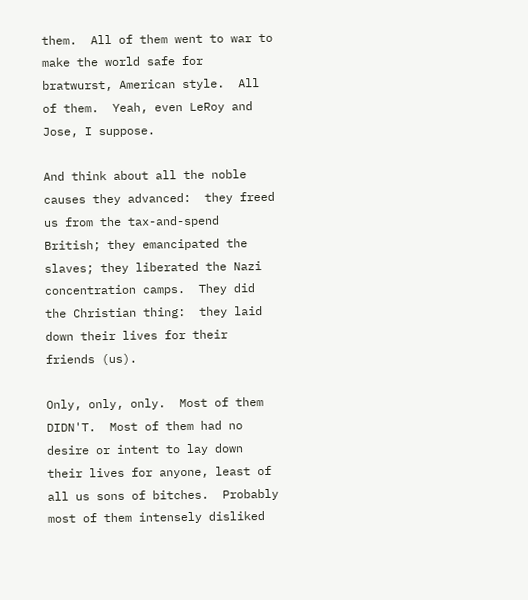them.  All of them went to war to make the world safe for bratwurst, American style.  All of them.  Yeah, even LeRoy and Jose, I suppose.

And think about all the noble causes they advanced:  they freed us from the tax-and-spend British; they emancipated the slaves; they liberated the Nazi concentration camps.  They did the Christian thing:  they laid down their lives for their friends (us).

Only, only, only.  Most of them DIDN'T.  Most of them had no desire or intent to lay down their lives for anyone, least of all us sons of bitches.  Probably most of them intensely disliked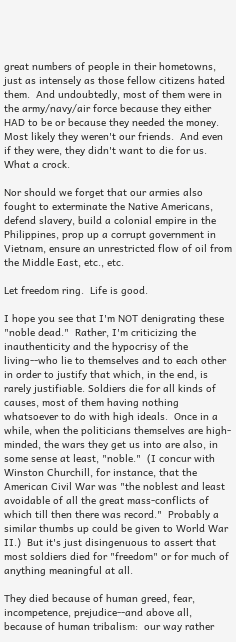great numbers of people in their hometowns, just as intensely as those fellow citizens hated them.  And undoubtedly, most of them were in the army/navy/air force because they either HAD to be or because they needed the money.  Most likely they weren't our friends.  And even if they were, they didn't want to die for us. What a crock.

Nor should we forget that our armies also fought to exterminate the Native Americans, defend slavery, build a colonial empire in the Philippines, prop up a corrupt government in Vietnam, ensure an unrestricted flow of oil from the Middle East, etc., etc.

Let freedom ring.  Life is good.

I hope you see that I'm NOT denigrating these "noble dead."  Rather, I'm criticizing the inauthenticity and the hypocrisy of the living--who lie to themselves and to each other in order to justify that which, in the end, is rarely justifiable. Soldiers die for all kinds of causes, most of them having nothing whatsoever to do with high ideals.  Once in a while, when the politicians themselves are high-minded, the wars they get us into are also, in some sense at least, "noble."  (I concur with Winston Churchill, for instance, that the American Civil War was "the noblest and least avoidable of all the great mass-conflicts of which till then there was record."  Probably a similar thumbs up could be given to World War II.)  But it's just disingenuous to assert that most soldiers died for "freedom" or for much of anything meaningful at all.

They died because of human greed, fear, incompetence, prejudice--and above all, because of human tribalism:  our way rather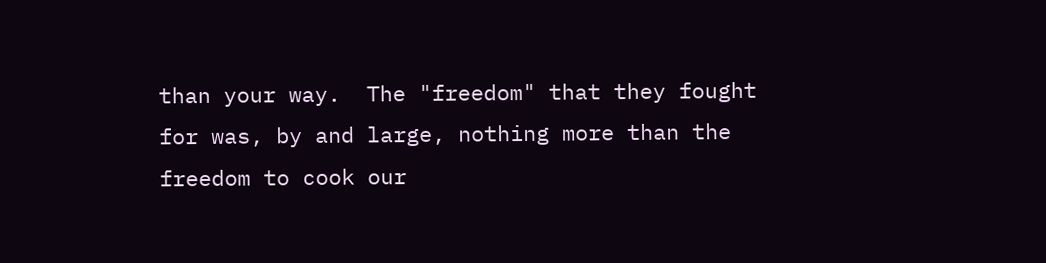than your way.  The "freedom" that they fought for was, by and large, nothing more than the freedom to cook our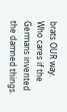brats OUR way.  Who cares if the Germans invented the damned things.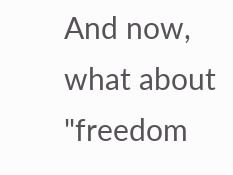And now, what about "freedom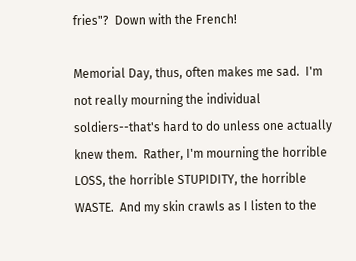fries"?  Down with the French!

Memorial Day, thus, often makes me sad.  I'm not really mourning the individual soldiers--that's hard to do unless one actually knew them.  Rather, I'm mourning the horrible LOSS, the horrible STUPIDITY, the horrible WASTE.  And my skin crawls as I listen to the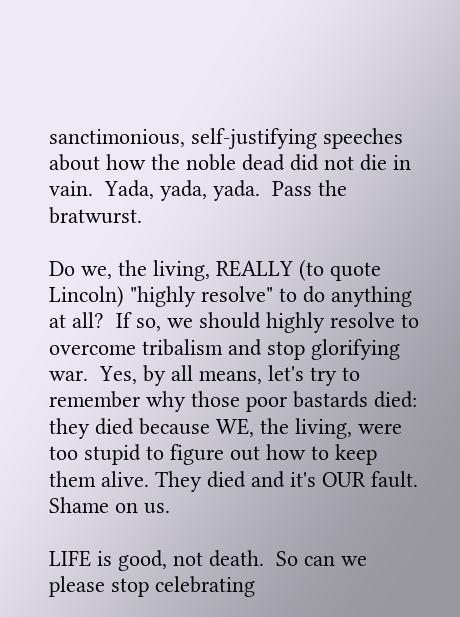sanctimonious, self-justifying speeches about how the noble dead did not die in vain.  Yada, yada, yada.  Pass the bratwurst.

Do we, the living, REALLY (to quote Lincoln) "highly resolve" to do anything at all?  If so, we should highly resolve to overcome tribalism and stop glorifying war.  Yes, by all means, let's try to remember why those poor bastards died:  they died because WE, the living, were too stupid to figure out how to keep them alive. They died and it's OUR fault. Shame on us.

LIFE is good, not death.  So can we please stop celebrating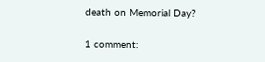death on Memorial Day?

1 comment: